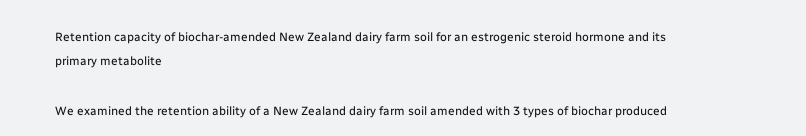Retention capacity of biochar-amended New Zealand dairy farm soil for an estrogenic steroid hormone and its primary metabolite

We examined the retention ability of a New Zealand dairy farm soil amended with 3 types of biochar produced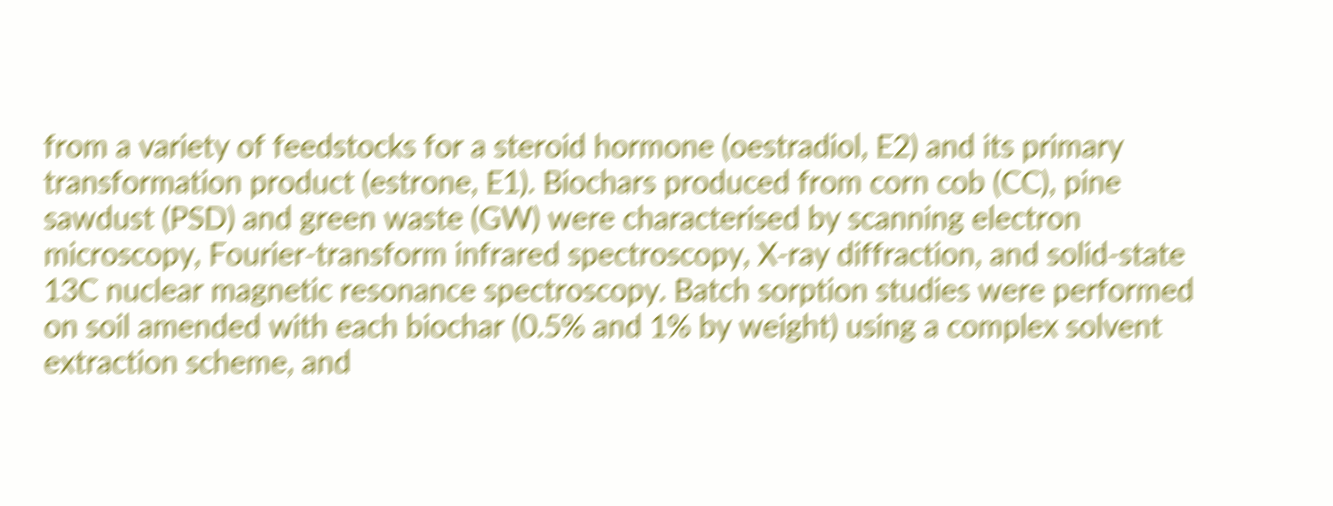from a variety of feedstocks for a steroid hormone (oestradiol, E2) and its primary transformation product (estrone, E1). Biochars produced from corn cob (CC), pine sawdust (PSD) and green waste (GW) were characterised by scanning electron microscopy, Fourier-transform infrared spectroscopy, X-ray diffraction, and solid-state 13C nuclear magnetic resonance spectroscopy. Batch sorption studies were performed on soil amended with each biochar (0.5% and 1% by weight) using a complex solvent extraction scheme, and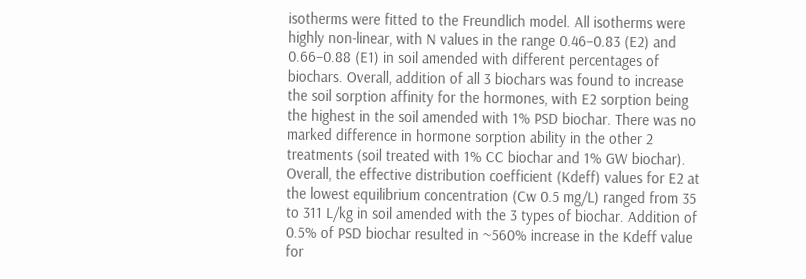isotherms were fitted to the Freundlich model. All isotherms were highly non-linear, with N values in the range 0.46–0.83 (E2) and 0.66–0.88 (E1) in soil amended with different percentages of biochars. Overall, addition of all 3 biochars was found to increase the soil sorption affinity for the hormones, with E2 sorption being the highest in the soil amended with 1% PSD biochar. There was no marked difference in hormone sorption ability in the other 2 treatments (soil treated with 1% CC biochar and 1% GW biochar). Overall, the effective distribution coefficient (Kdeff) values for E2 at the lowest equilibrium concentration (Cw 0.5 mg/L) ranged from 35 to 311 L/kg in soil amended with the 3 types of biochar. Addition of 0.5% of PSD biochar resulted in ~560% increase in the Kdeff value for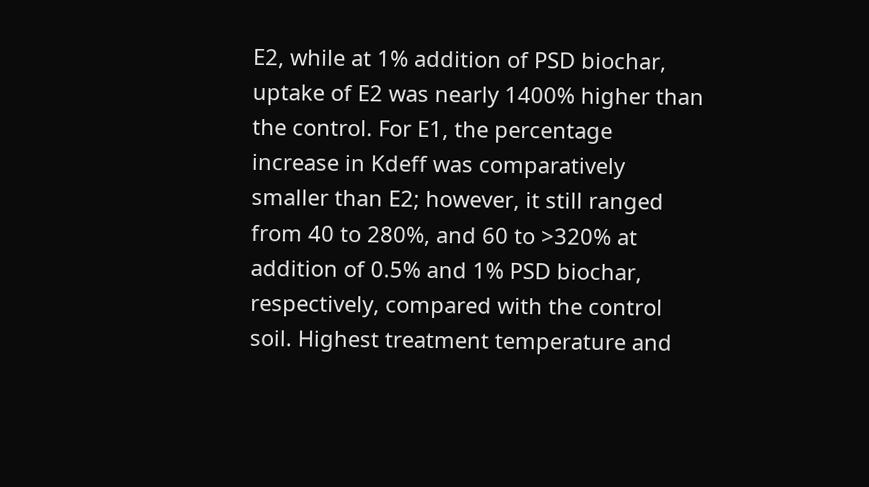E2, while at 1% addition of PSD biochar, uptake of E2 was nearly 1400% higher than the control. For E1, the percentage increase in Kdeff was comparatively smaller than E2; however, it still ranged from 40 to 280%, and 60 to >320% at addition of 0.5% and 1% PSD biochar, respectively, compared with the control soil. Highest treatment temperature and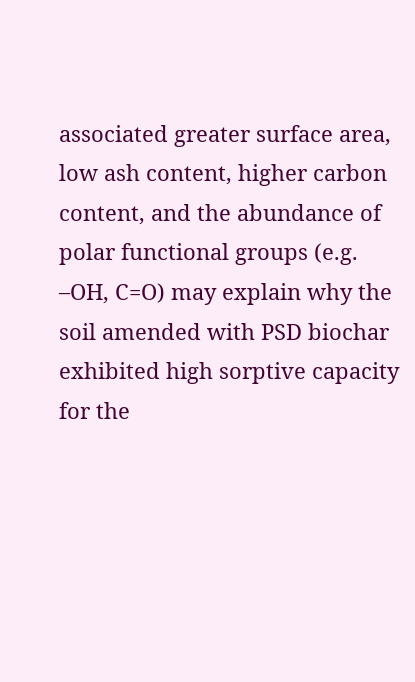associated greater surface area, low ash content, higher carbon content, and the abundance of polar functional groups (e.g. –OH, C=O) may explain why the soil amended with PSD biochar exhibited high sorptive capacity for the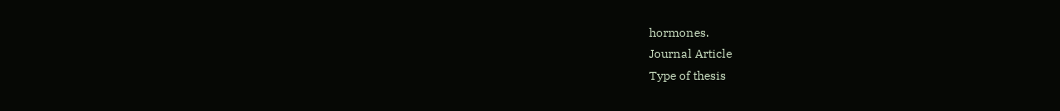hormones.
Journal Article
Type of thesis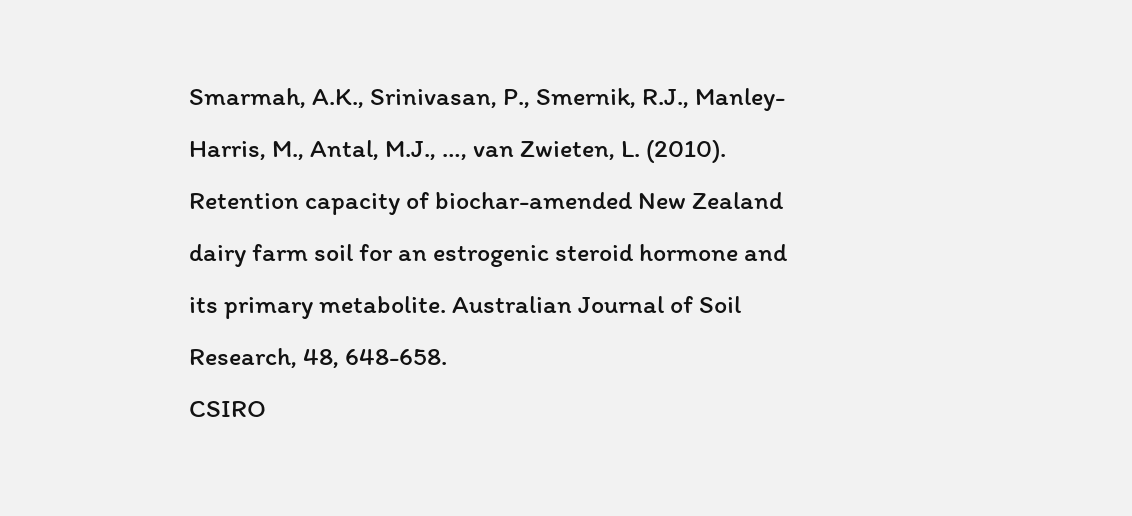Smarmah, A.K., Srinivasan, P., Smernik, R.J., Manley-Harris, M., Antal, M.J., …, van Zwieten, L. (2010). Retention capacity of biochar-amended New Zealand dairy farm soil for an estrogenic steroid hormone and its primary metabolite. Australian Journal of Soil Research, 48, 648-658.
CSIRO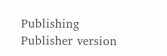Publishing
Publisher version